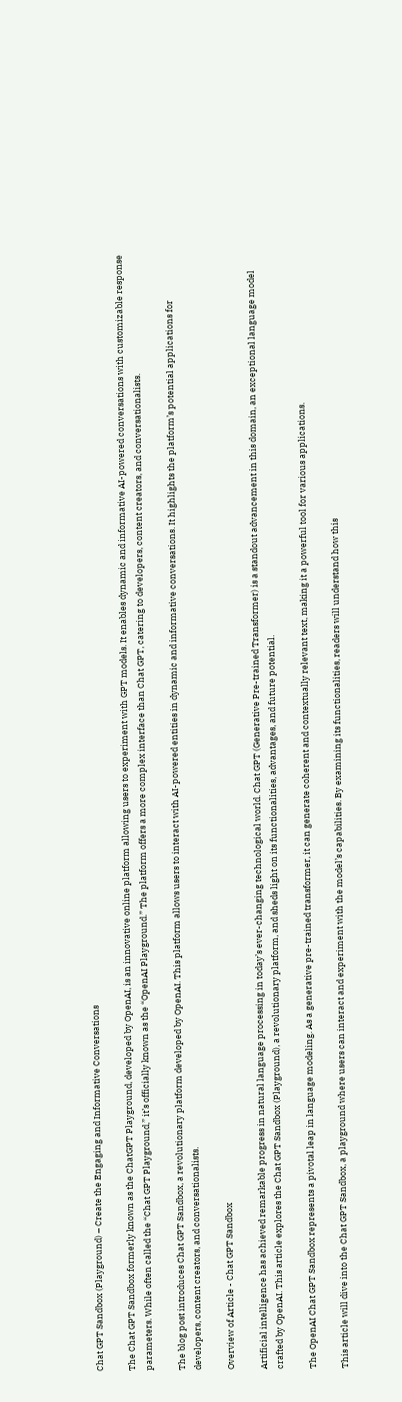Chat GPT Sandbox (Playground) – Create the Engaging and Informative Conversations

The Chat GPT Sandbox formerly known as the ChatGPT Playground, developed by OpenAI, is an innovative online platform allowing users to experiment with GPT models. It enables dynamic and informative AI-powered conversations with customizable response parameters. While often called the “Chat GPT Playground,” it’s officially known as the “OpenAI Playground.” The platform offers a more complex interface than Chat GPT, catering to developers, content creators, and conversationalists.

The blog post introduces Chat GPT Sandbox, a revolutionary platform developed by OpenAI. This platform allows users to interact with AI-powered entities in dynamic and informative conversations. It highlights the platform’s potential applications for developers, content creators, and conversationalists.

Overview of Article - Chat GPT Sandbox

Artificial intelligence has achieved remarkable progress in natural language processing in today’s ever-changing technological world. Chat GPT (Generative Pre-trained Transformer) is a standout advancement in this domain, an exceptional language model crafted by OpenAI. This article explores the Chat GPT Sandbox (Playground), a revolutionary platform, and sheds light on its functionalities, advantages, and future potential.

The OpenAI Chat GPT Sandbox represents a pivotal leap in language modeling. As a generative pre-trained transformer, it can generate coherent and contextually relevant text, making it a powerful tool for various applications.

This article will dive into the Chat GPT Sandbox, a playground where users can interact and experiment with the model’s capabilities. By examining its functionalities, readers will understand how this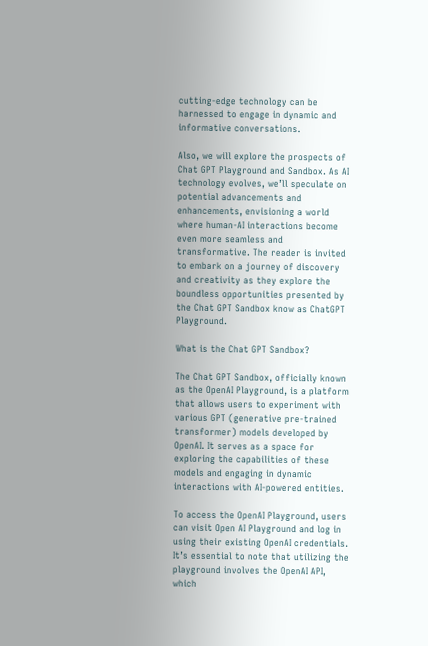cutting-edge technology can be harnessed to engage in dynamic and informative conversations.

Also, we will explore the prospects of Chat GPT Playground and Sandbox. As AI technology evolves, we’ll speculate on potential advancements and enhancements, envisioning a world where human-AI interactions become even more seamless and transformative. The reader is invited to embark on a journey of discovery and creativity as they explore the boundless opportunities presented by the Chat GPT Sandbox know as ChatGPT Playground.

What is the Chat GPT Sandbox?

The Chat GPT Sandbox, officially known as the OpenAI Playground, is a platform that allows users to experiment with various GPT (generative pre-trained transformer) models developed by OpenAI. It serves as a space for exploring the capabilities of these models and engaging in dynamic interactions with AI-powered entities.

To access the OpenAI Playground, users can visit Open AI Playground and log in using their existing OpenAI credentials. It’s essential to note that utilizing the playground involves the OpenAI API, which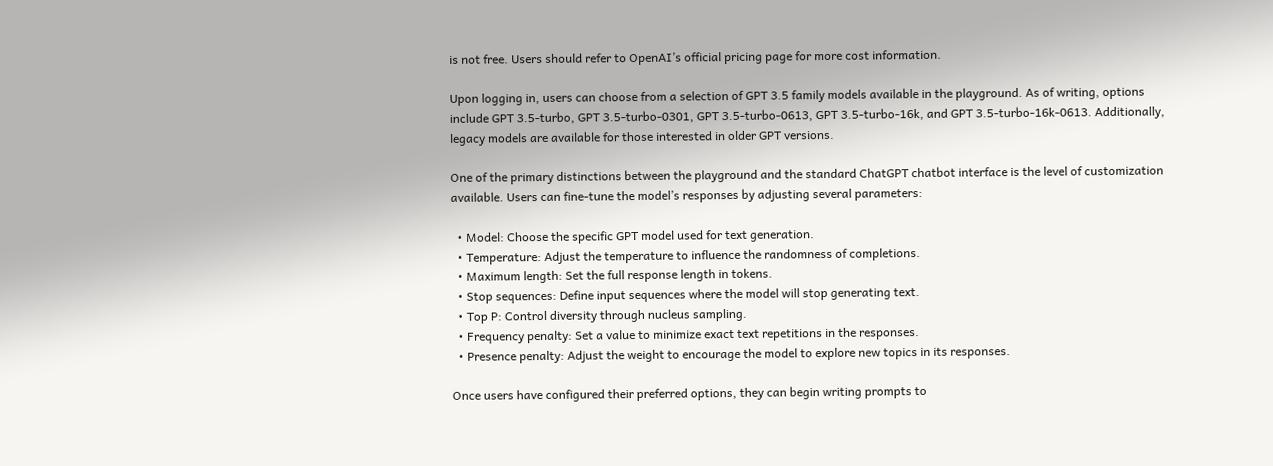is not free. Users should refer to OpenAI’s official pricing page for more cost information.

Upon logging in, users can choose from a selection of GPT 3.5 family models available in the playground. As of writing, options include GPT 3.5-turbo, GPT 3.5-turbo-0301, GPT 3.5-turbo-0613, GPT 3.5-turbo-16k, and GPT 3.5-turbo-16k-0613. Additionally, legacy models are available for those interested in older GPT versions.

One of the primary distinctions between the playground and the standard ChatGPT chatbot interface is the level of customization available. Users can fine-tune the model’s responses by adjusting several parameters:

  • Model: Choose the specific GPT model used for text generation.
  • Temperature: Adjust the temperature to influence the randomness of completions.
  • Maximum length: Set the full response length in tokens.
  • Stop sequences: Define input sequences where the model will stop generating text.
  • Top P: Control diversity through nucleus sampling.
  • Frequency penalty: Set a value to minimize exact text repetitions in the responses.
  • Presence penalty: Adjust the weight to encourage the model to explore new topics in its responses.

Once users have configured their preferred options, they can begin writing prompts to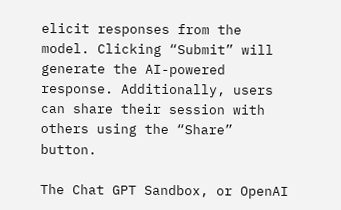elicit responses from the model. Clicking “Submit” will generate the AI-powered response. Additionally, users can share their session with others using the “Share” button.

The Chat GPT Sandbox, or OpenAI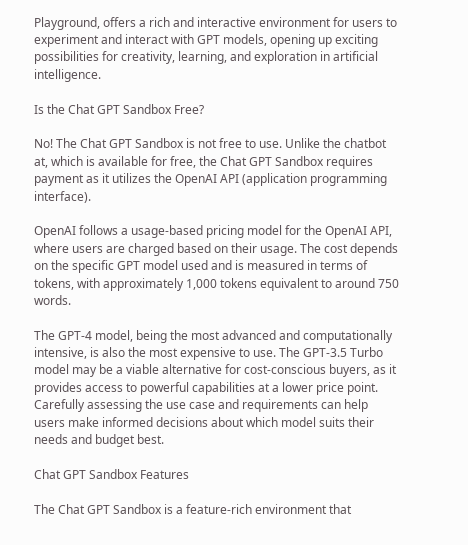Playground, offers a rich and interactive environment for users to experiment and interact with GPT models, opening up exciting possibilities for creativity, learning, and exploration in artificial intelligence.

Is the Chat GPT Sandbox Free?

No! The Chat GPT Sandbox is not free to use. Unlike the chatbot at, which is available for free, the Chat GPT Sandbox requires payment as it utilizes the OpenAI API (application programming interface).

OpenAI follows a usage-based pricing model for the OpenAI API, where users are charged based on their usage. The cost depends on the specific GPT model used and is measured in terms of tokens, with approximately 1,000 tokens equivalent to around 750 words.

The GPT-4 model, being the most advanced and computationally intensive, is also the most expensive to use. The GPT-3.5 Turbo model may be a viable alternative for cost-conscious buyers, as it provides access to powerful capabilities at a lower price point. Carefully assessing the use case and requirements can help users make informed decisions about which model suits their needs and budget best.

Chat GPT Sandbox Features

The Chat GPT Sandbox is a feature-rich environment that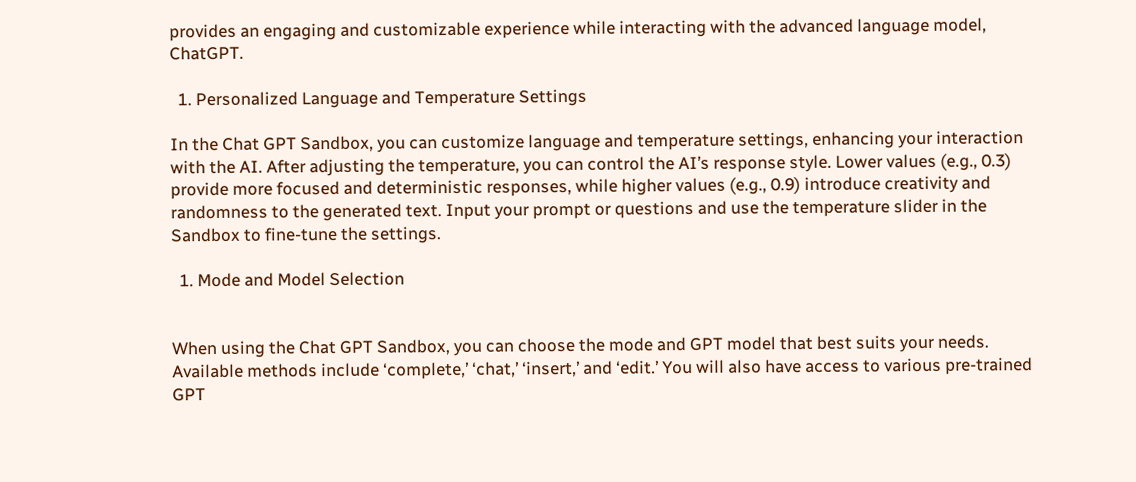provides an engaging and customizable experience while interacting with the advanced language model, ChatGPT.

  1. Personalized Language and Temperature Settings

In the Chat GPT Sandbox, you can customize language and temperature settings, enhancing your interaction with the AI. After adjusting the temperature, you can control the AI’s response style. Lower values (e.g., 0.3) provide more focused and deterministic responses, while higher values (e.g., 0.9) introduce creativity and randomness to the generated text. Input your prompt or questions and use the temperature slider in the Sandbox to fine-tune the settings.

  1. Mode and Model Selection


When using the Chat GPT Sandbox, you can choose the mode and GPT model that best suits your needs. Available methods include ‘complete,’ ‘chat,’ ‘insert,’ and ‘edit.’ You will also have access to various pre-trained GPT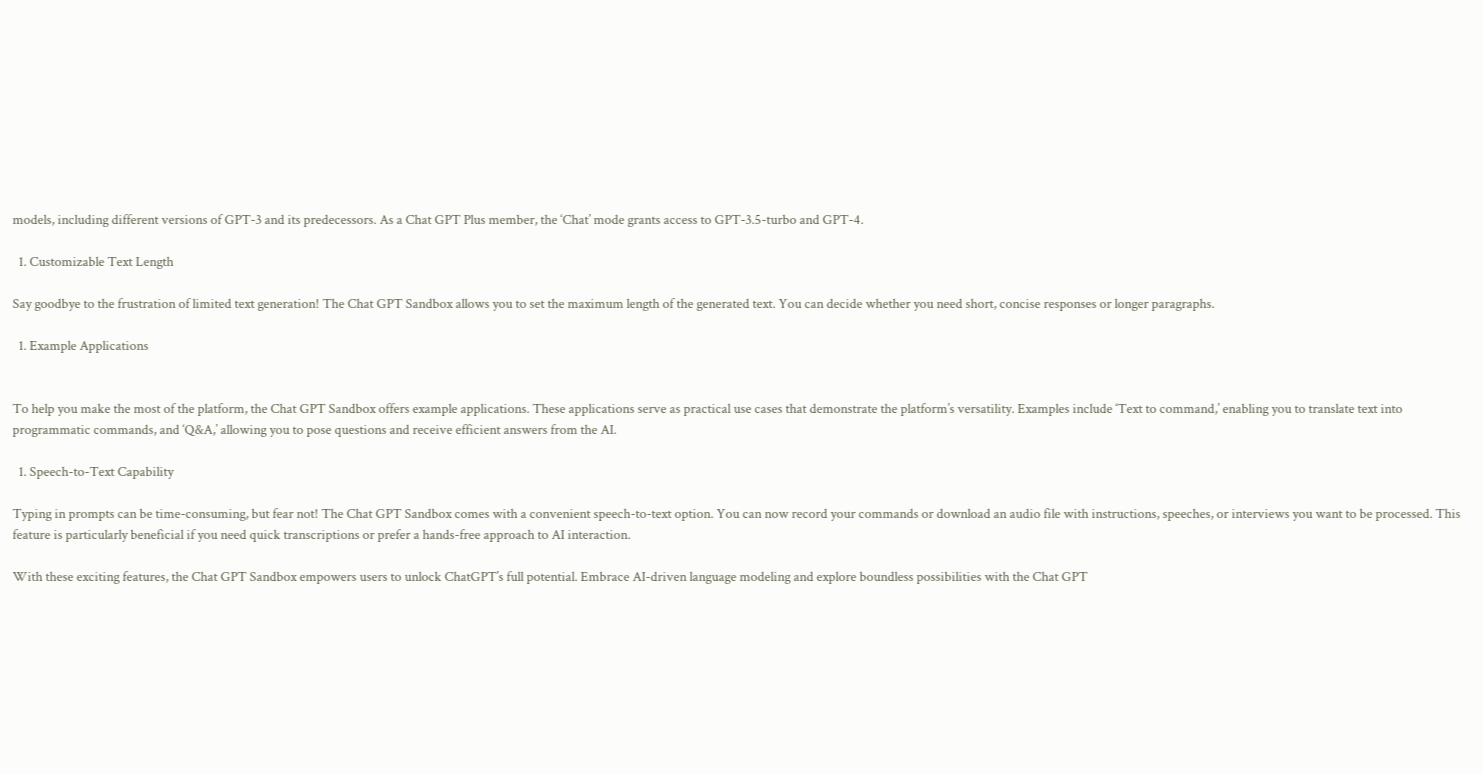models, including different versions of GPT-3 and its predecessors. As a Chat GPT Plus member, the ‘Chat’ mode grants access to GPT-3.5-turbo and GPT-4.

  1. Customizable Text Length

Say goodbye to the frustration of limited text generation! The Chat GPT Sandbox allows you to set the maximum length of the generated text. You can decide whether you need short, concise responses or longer paragraphs.

  1. Example Applications


To help you make the most of the platform, the Chat GPT Sandbox offers example applications. These applications serve as practical use cases that demonstrate the platform’s versatility. Examples include ‘Text to command,’ enabling you to translate text into programmatic commands, and ‘Q&A,’ allowing you to pose questions and receive efficient answers from the AI.

  1. Speech-to-Text Capability

Typing in prompts can be time-consuming, but fear not! The Chat GPT Sandbox comes with a convenient speech-to-text option. You can now record your commands or download an audio file with instructions, speeches, or interviews you want to be processed. This feature is particularly beneficial if you need quick transcriptions or prefer a hands-free approach to AI interaction.

With these exciting features, the Chat GPT Sandbox empowers users to unlock ChatGPT’s full potential. Embrace AI-driven language modeling and explore boundless possibilities with the Chat GPT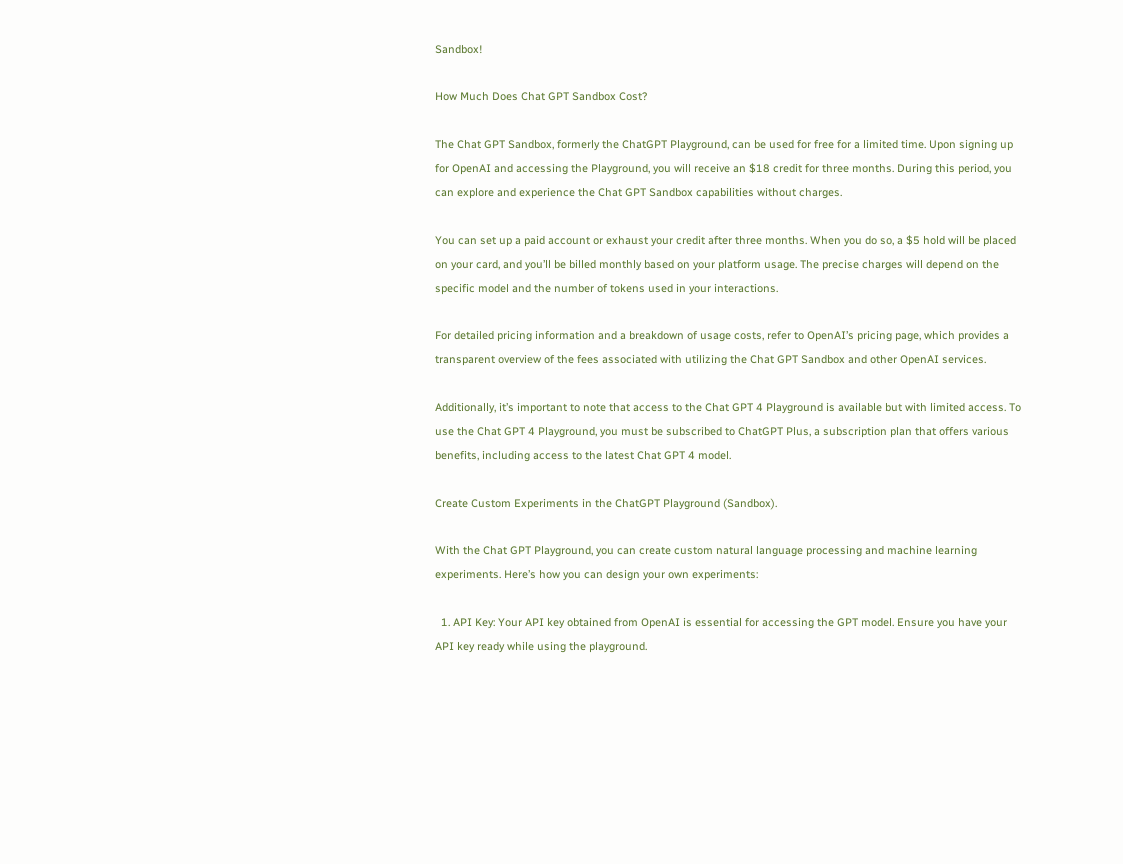Sandbox!

How Much Does Chat GPT Sandbox Cost?

The Chat GPT Sandbox, formerly the ChatGPT Playground, can be used for free for a limited time. Upon signing up for OpenAI and accessing the Playground, you will receive an $18 credit for three months. During this period, you can explore and experience the Chat GPT Sandbox capabilities without charges.

You can set up a paid account or exhaust your credit after three months. When you do so, a $5 hold will be placed on your card, and you’ll be billed monthly based on your platform usage. The precise charges will depend on the specific model and the number of tokens used in your interactions.

For detailed pricing information and a breakdown of usage costs, refer to OpenAI’s pricing page, which provides a transparent overview of the fees associated with utilizing the Chat GPT Sandbox and other OpenAI services.

Additionally, it’s important to note that access to the Chat GPT 4 Playground is available but with limited access. To use the Chat GPT 4 Playground, you must be subscribed to ChatGPT Plus, a subscription plan that offers various benefits, including access to the latest Chat GPT 4 model.

Create Custom Experiments in the ChatGPT Playground (Sandbox).

With the Chat GPT Playground, you can create custom natural language processing and machine learning experiments. Here’s how you can design your own experiments:

  1. API Key: Your API key obtained from OpenAI is essential for accessing the GPT model. Ensure you have your API key ready while using the playground.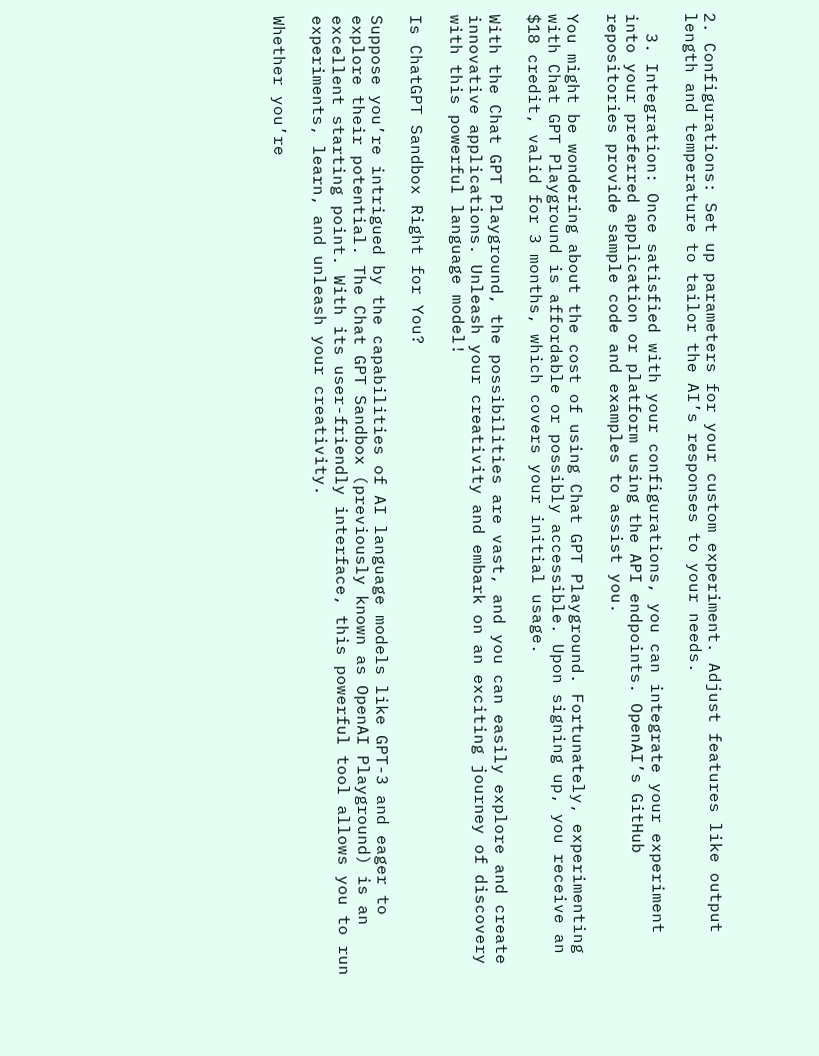2. Configurations: Set up parameters for your custom experiment. Adjust features like output length and temperature to tailor the AI’s responses to your needs.

  3. Integration: Once satisfied with your configurations, you can integrate your experiment into your preferred application or platform using the API endpoints. OpenAI’s GitHub repositories provide sample code and examples to assist you.

You might be wondering about the cost of using Chat GPT Playground. Fortunately, experimenting with Chat GPT Playground is affordable or possibly accessible. Upon signing up, you receive an $18 credit, valid for 3 months, which covers your initial usage.

With the Chat GPT Playground, the possibilities are vast, and you can easily explore and create innovative applications. Unleash your creativity and embark on an exciting journey of discovery with this powerful language model!

Is ChatGPT Sandbox Right for You?

Suppose you’re intrigued by the capabilities of AI language models like GPT-3 and eager to explore their potential. The Chat GPT Sandbox (previously known as OpenAI Playground) is an excellent starting point. With its user-friendly interface, this powerful tool allows you to run experiments, learn, and unleash your creativity.

Whether you’re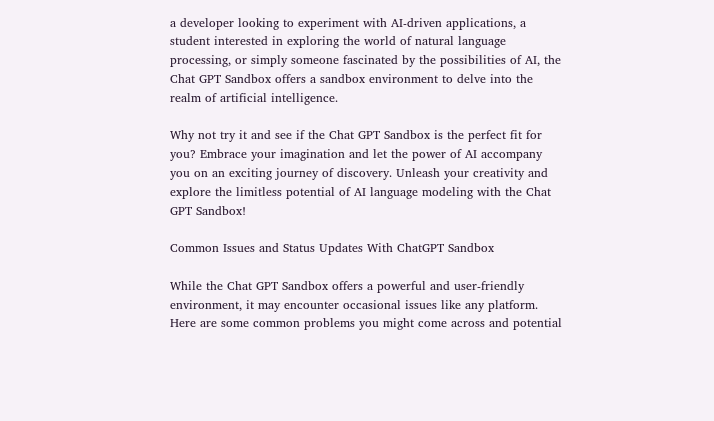a developer looking to experiment with AI-driven applications, a student interested in exploring the world of natural language processing, or simply someone fascinated by the possibilities of AI, the Chat GPT Sandbox offers a sandbox environment to delve into the realm of artificial intelligence.

Why not try it and see if the Chat GPT Sandbox is the perfect fit for you? Embrace your imagination and let the power of AI accompany you on an exciting journey of discovery. Unleash your creativity and explore the limitless potential of AI language modeling with the Chat GPT Sandbox!

Common Issues and Status Updates With ChatGPT Sandbox

While the Chat GPT Sandbox offers a powerful and user-friendly environment, it may encounter occasional issues like any platform. Here are some common problems you might come across and potential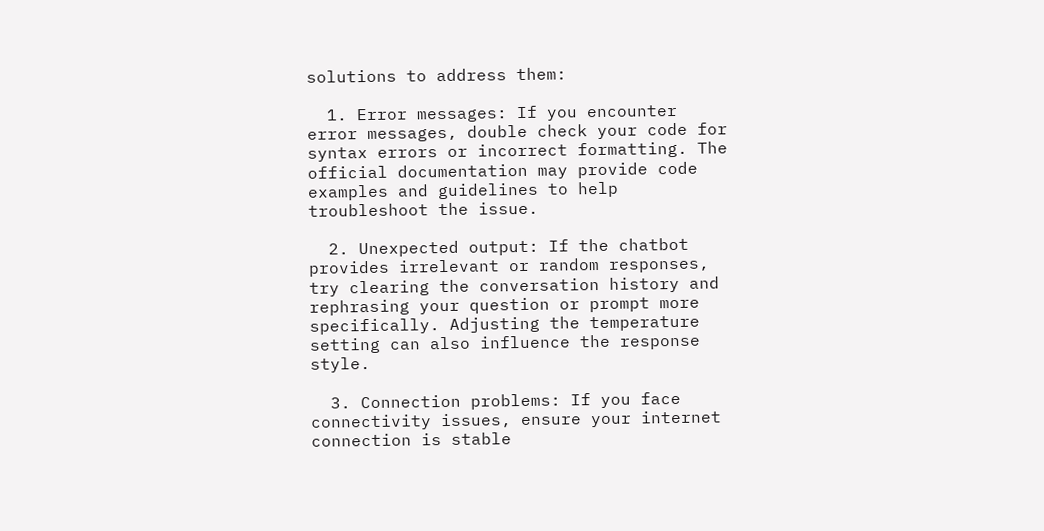solutions to address them:

  1. Error messages: If you encounter error messages, double check your code for syntax errors or incorrect formatting. The official documentation may provide code examples and guidelines to help troubleshoot the issue.

  2. Unexpected output: If the chatbot provides irrelevant or random responses, try clearing the conversation history and rephrasing your question or prompt more specifically. Adjusting the temperature setting can also influence the response style.

  3. Connection problems: If you face connectivity issues, ensure your internet connection is stable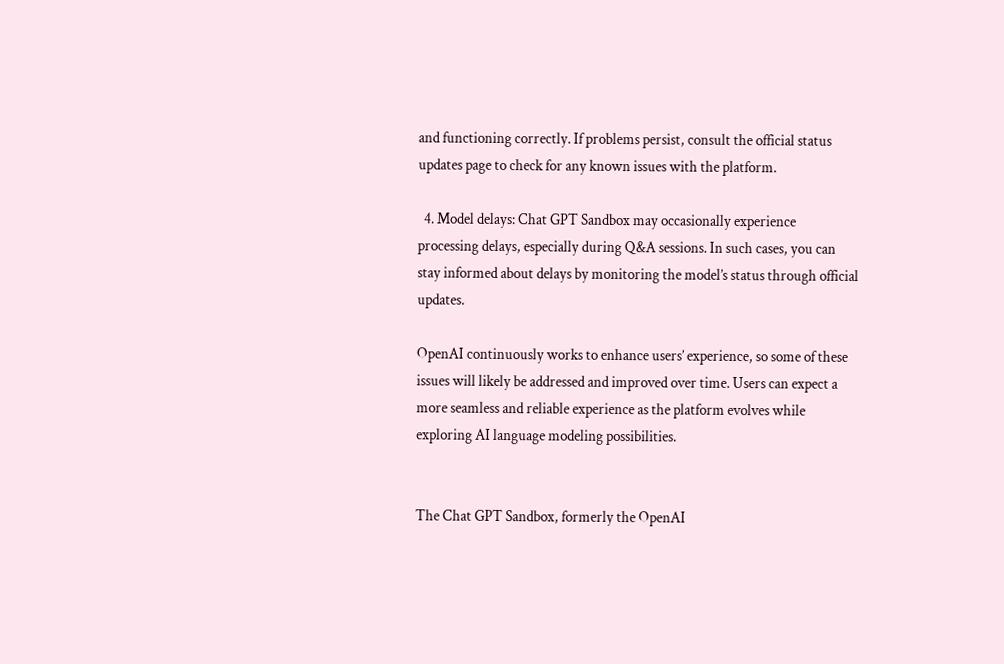and functioning correctly. If problems persist, consult the official status updates page to check for any known issues with the platform.

  4. Model delays: Chat GPT Sandbox may occasionally experience processing delays, especially during Q&A sessions. In such cases, you can stay informed about delays by monitoring the model’s status through official updates.

OpenAI continuously works to enhance users’ experience, so some of these issues will likely be addressed and improved over time. Users can expect a more seamless and reliable experience as the platform evolves while exploring AI language modeling possibilities.


The Chat GPT Sandbox, formerly the OpenAI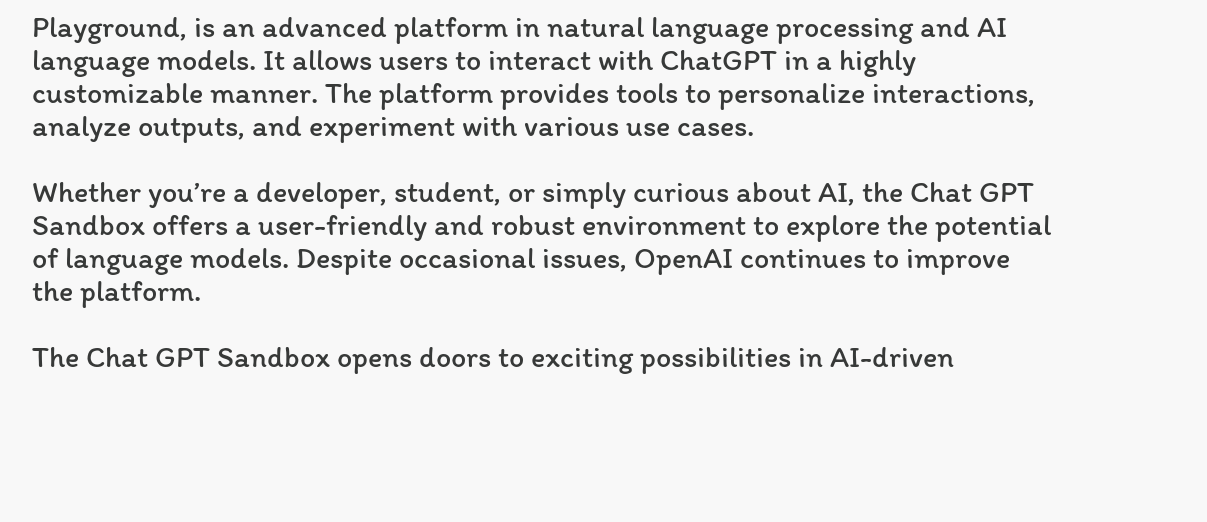Playground, is an advanced platform in natural language processing and AI language models. It allows users to interact with ChatGPT in a highly customizable manner. The platform provides tools to personalize interactions, analyze outputs, and experiment with various use cases.

Whether you’re a developer, student, or simply curious about AI, the Chat GPT Sandbox offers a user-friendly and robust environment to explore the potential of language models. Despite occasional issues, OpenAI continues to improve the platform.

The Chat GPT Sandbox opens doors to exciting possibilities in AI-driven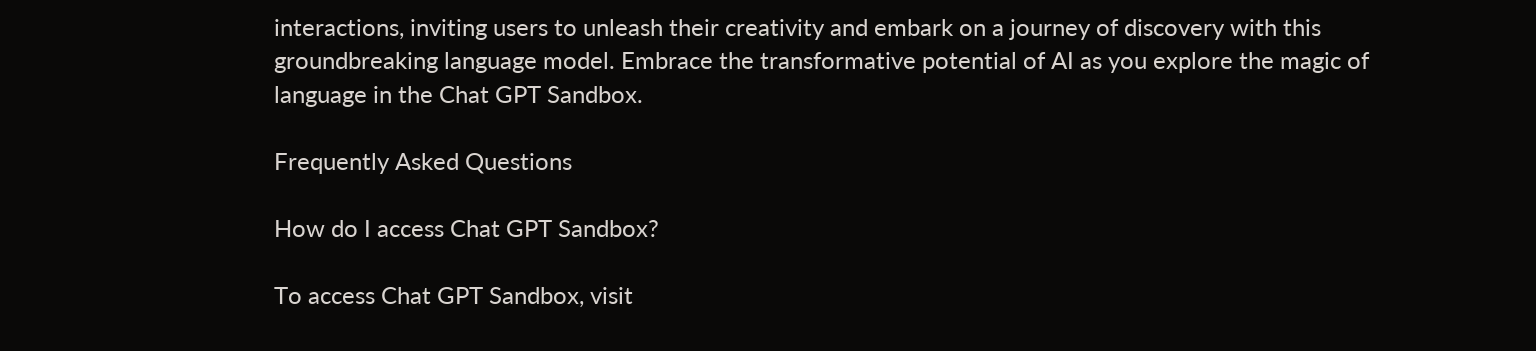interactions, inviting users to unleash their creativity and embark on a journey of discovery with this groundbreaking language model. Embrace the transformative potential of AI as you explore the magic of language in the Chat GPT Sandbox.

Frequently Asked Questions

How do I access Chat GPT Sandbox?

To access Chat GPT Sandbox, visit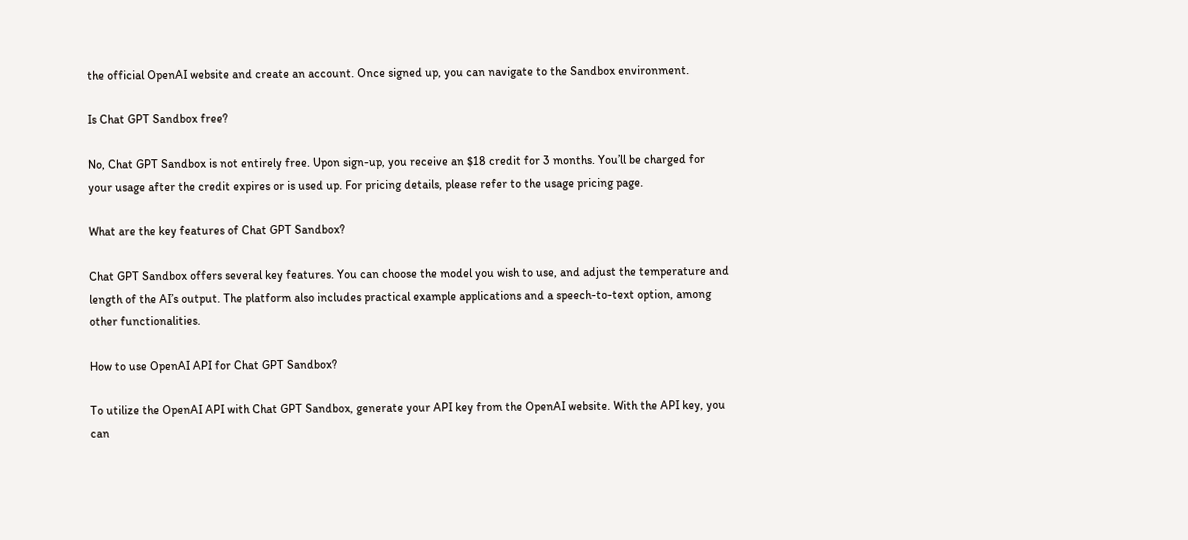the official OpenAI website and create an account. Once signed up, you can navigate to the Sandbox environment.

Is Chat GPT Sandbox free?

No, Chat GPT Sandbox is not entirely free. Upon sign-up, you receive an $18 credit for 3 months. You’ll be charged for your usage after the credit expires or is used up. For pricing details, please refer to the usage pricing page.

What are the key features of Chat GPT Sandbox?

Chat GPT Sandbox offers several key features. You can choose the model you wish to use, and adjust the temperature and length of the AI’s output. The platform also includes practical example applications and a speech-to-text option, among other functionalities.

How to use OpenAI API for Chat GPT Sandbox?

To utilize the OpenAI API with Chat GPT Sandbox, generate your API key from the OpenAI website. With the API key, you can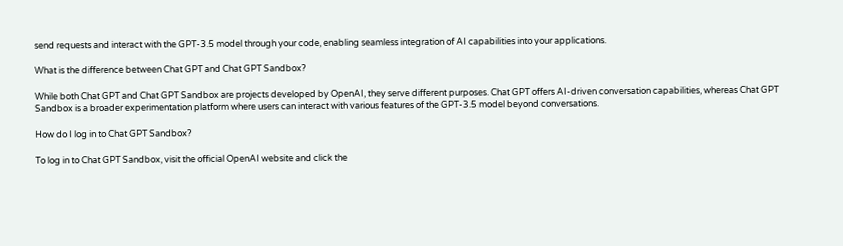send requests and interact with the GPT-3.5 model through your code, enabling seamless integration of AI capabilities into your applications.

What is the difference between Chat GPT and Chat GPT Sandbox?

While both Chat GPT and Chat GPT Sandbox are projects developed by OpenAI, they serve different purposes. Chat GPT offers AI-driven conversation capabilities, whereas Chat GPT Sandbox is a broader experimentation platform where users can interact with various features of the GPT-3.5 model beyond conversations.

How do I log in to Chat GPT Sandbox?

To log in to Chat GPT Sandbox, visit the official OpenAI website and click the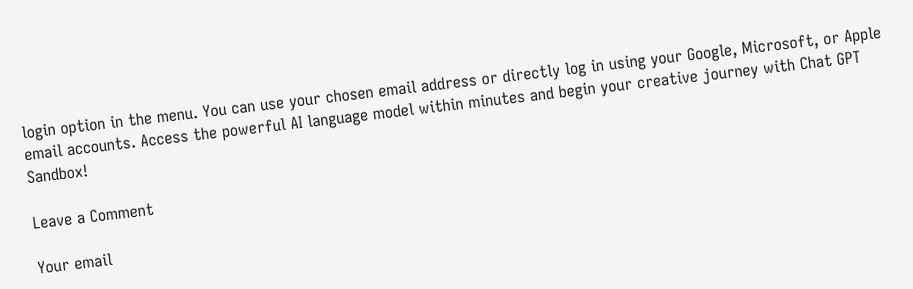login option in the menu. You can use your chosen email address or directly log in using your Google, Microsoft, or Apple email accounts. Access the powerful AI language model within minutes and begin your creative journey with Chat GPT Sandbox!

Leave a Comment

Your email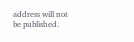address will not be published.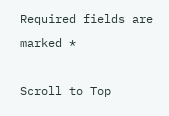Required fields are marked *

Scroll to Top